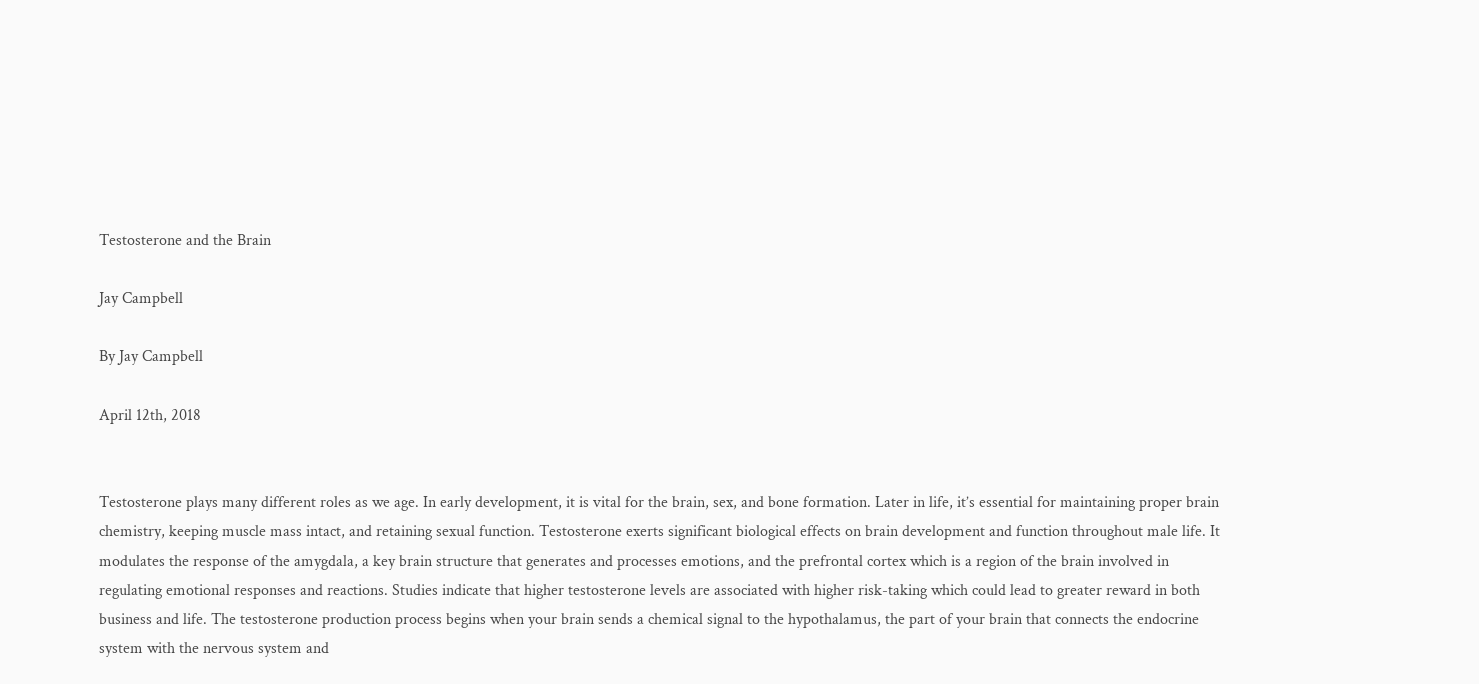Testosterone and the Brain

Jay Campbell

By Jay Campbell

April 12th, 2018


Testosterone plays many different roles as we age. In early development, it is vital for the brain, sex, and bone formation. Later in life, it’s essential for maintaining proper brain chemistry, keeping muscle mass intact, and retaining sexual function. Testosterone exerts significant biological effects on brain development and function throughout male life. It modulates the response of the amygdala, a key brain structure that generates and processes emotions, and the prefrontal cortex which is a region of the brain involved in regulating emotional responses and reactions. Studies indicate that higher testosterone levels are associated with higher risk-taking which could lead to greater reward in both business and life. The testosterone production process begins when your brain sends a chemical signal to the hypothalamus, the part of your brain that connects the endocrine system with the nervous system and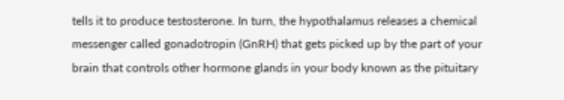tells it to produce testosterone. In turn, the hypothalamus releases a chemical messenger called gonadotropin (GnRH) that gets picked up by the part of your brain that controls other hormone glands in your body known as the pituitary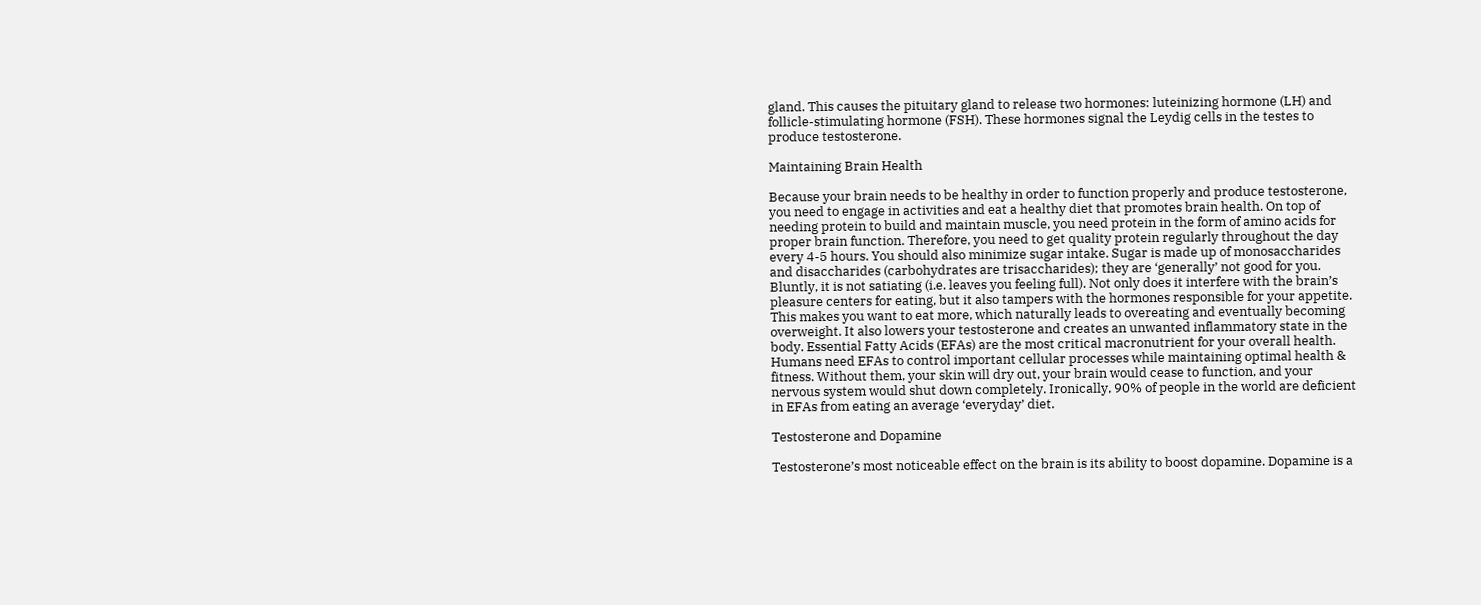gland. This causes the pituitary gland to release two hormones: luteinizing hormone (LH) and follicle-stimulating hormone (FSH). These hormones signal the Leydig cells in the testes to produce testosterone.

Maintaining Brain Health

Because your brain needs to be healthy in order to function properly and produce testosterone, you need to engage in activities and eat a healthy diet that promotes brain health. On top of needing protein to build and maintain muscle, you need protein in the form of amino acids for proper brain function. Therefore, you need to get quality protein regularly throughout the day every 4-5 hours. You should also minimize sugar intake. Sugar is made up of monosaccharides and disaccharides (carbohydrates are trisaccharides); they are ‘generally’ not good for you. Bluntly, it is not satiating (i.e. leaves you feeling full). Not only does it interfere with the brain’s pleasure centers for eating, but it also tampers with the hormones responsible for your appetite. This makes you want to eat more, which naturally leads to overeating and eventually becoming overweight. It also lowers your testosterone and creates an unwanted inflammatory state in the body. Essential Fatty Acids (EFAs) are the most critical macronutrient for your overall health. Humans need EFAs to control important cellular processes while maintaining optimal health & fitness. Without them, your skin will dry out, your brain would cease to function, and your nervous system would shut down completely. Ironically, 90% of people in the world are deficient in EFAs from eating an average ‘everyday’ diet.

Testosterone and Dopamine

Testosterone’s most noticeable effect on the brain is its ability to boost dopamine. Dopamine is a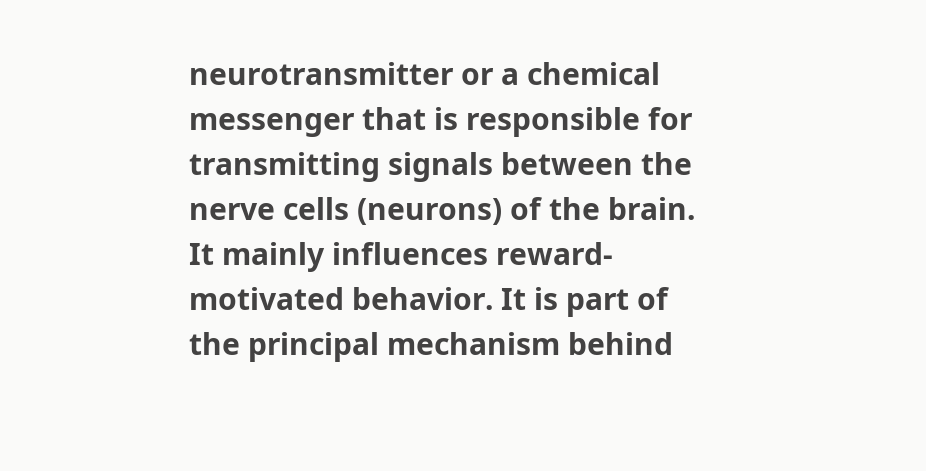neurotransmitter or a chemical messenger that is responsible for transmitting signals between the nerve cells (neurons) of the brain. It mainly influences reward-motivated behavior. It is part of the principal mechanism behind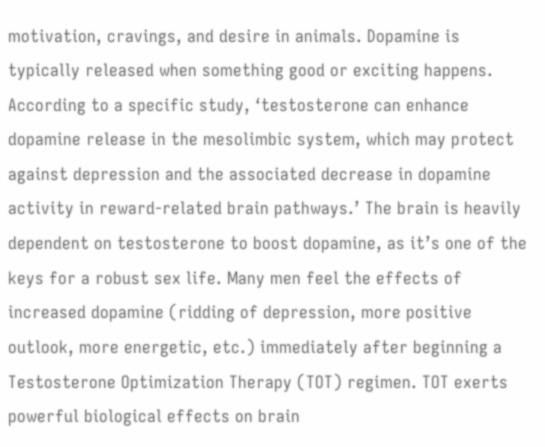motivation, cravings, and desire in animals. Dopamine is typically released when something good or exciting happens. According to a specific study, ‘testosterone can enhance dopamine release in the mesolimbic system, which may protect against depression and the associated decrease in dopamine activity in reward-related brain pathways.’ The brain is heavily dependent on testosterone to boost dopamine, as it’s one of the keys for a robust sex life. Many men feel the effects of increased dopamine (ridding of depression, more positive outlook, more energetic, etc.) immediately after beginning a Testosterone Optimization Therapy (TOT) regimen. TOT exerts powerful biological effects on brain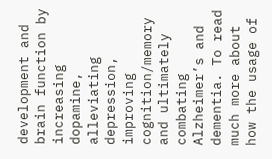development and brain function by increasing dopamine, alleviating depression, improving cognition/memory and ultimately combating Alzheimer’s and dementia. To read much more about how the usage of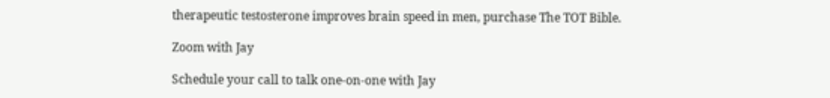therapeutic testosterone improves brain speed in men, purchase The TOT Bible.

Zoom with Jay

Schedule your call to talk one-on-one with Jay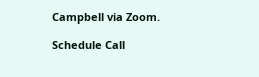Campbell via Zoom.

Schedule Call